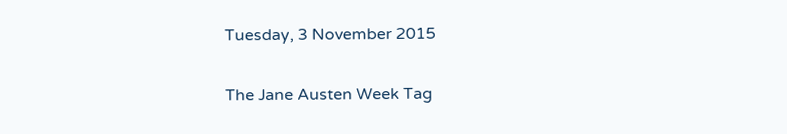Tuesday, 3 November 2015

The Jane Austen Week Tag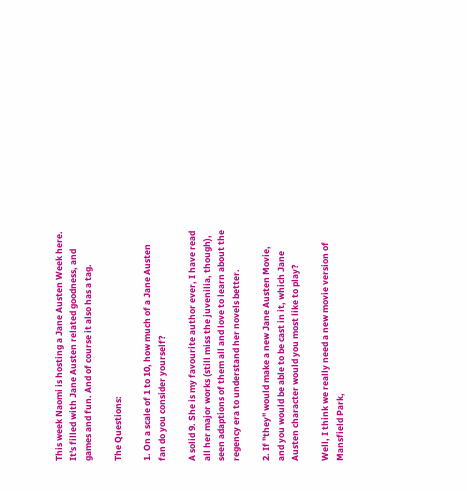This week Naomi is hosting a Jane Austen Week here. It's filled with Jane Austen related goodness, and games and fun. And of course it also has a tag.

The Questions:

1. On a scale of 1 to 10, how much of a Jane Austen fan do you consider yourself?

A solid 9. She is my favourite author ever, I have read all her major works (still miss the juvenilia, though), seen adaptions of them all and love to learn about the regency era to understand her novels better.

2. If "they" would make a new Jane Austen Movie, and you would be able to be cast in it, which Jane Austen character would you most like to play?

Well, I think we really need a new movie version of Mansfield Park,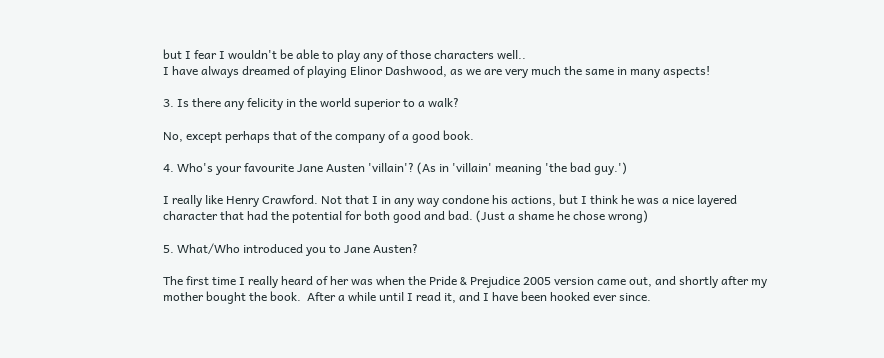but I fear I wouldn't be able to play any of those characters well..
I have always dreamed of playing Elinor Dashwood, as we are very much the same in many aspects!

3. Is there any felicity in the world superior to a walk?

No, except perhaps that of the company of a good book.

4. Who's your favourite Jane Austen 'villain'? (As in 'villain' meaning 'the bad guy.')

I really like Henry Crawford. Not that I in any way condone his actions, but I think he was a nice layered character that had the potential for both good and bad. (Just a shame he chose wrong)

5. What/Who introduced you to Jane Austen?

The first time I really heard of her was when the Pride & Prejudice 2005 version came out, and shortly after my mother bought the book.  After a while until I read it, and I have been hooked ever since.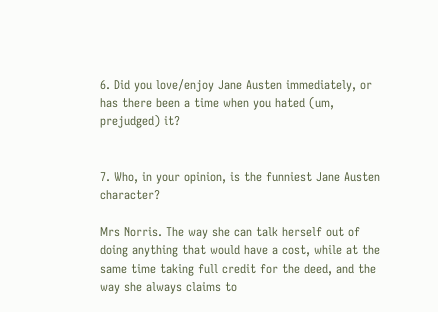6. Did you love/enjoy Jane Austen immediately, or has there been a time when you hated (um, prejudged) it?


7. Who, in your opinion, is the funniest Jane Austen character?

Mrs Norris. The way she can talk herself out of doing anything that would have a cost, while at the same time taking full credit for the deed, and the way she always claims to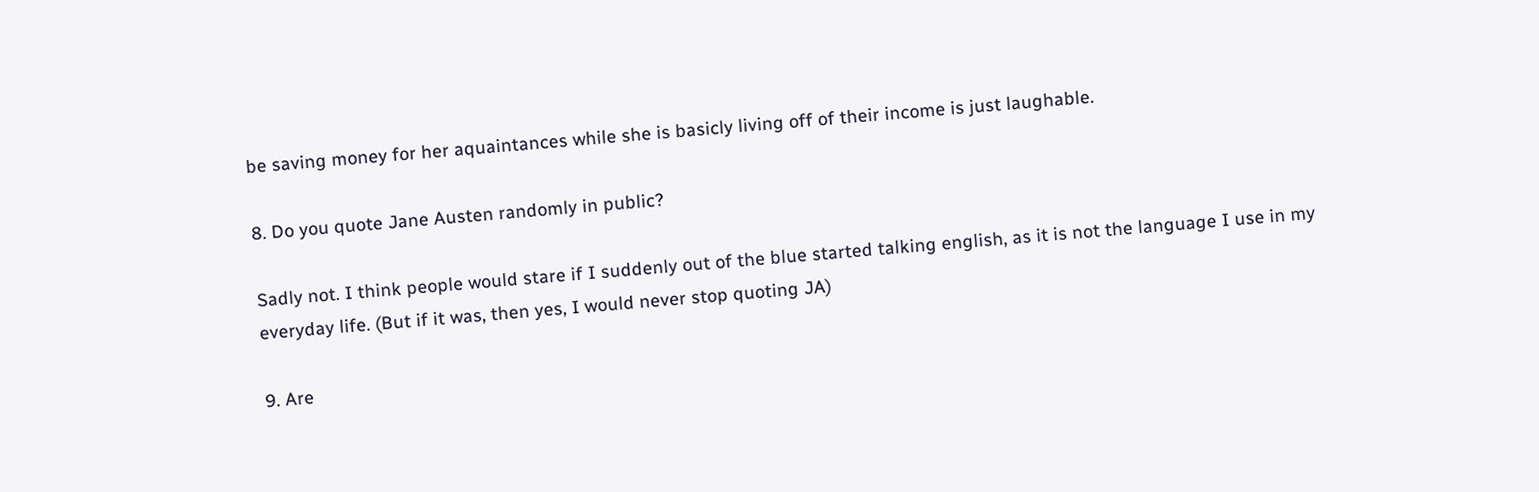be saving money for her aquaintances while she is basicly living off of their income is just laughable.

8. Do you quote Jane Austen randomly in public?

Sadly not. I think people would stare if I suddenly out of the blue started talking english, as it is not the language I use in my everyday life. (But if it was, then yes, I would never stop quoting JA)

9. Are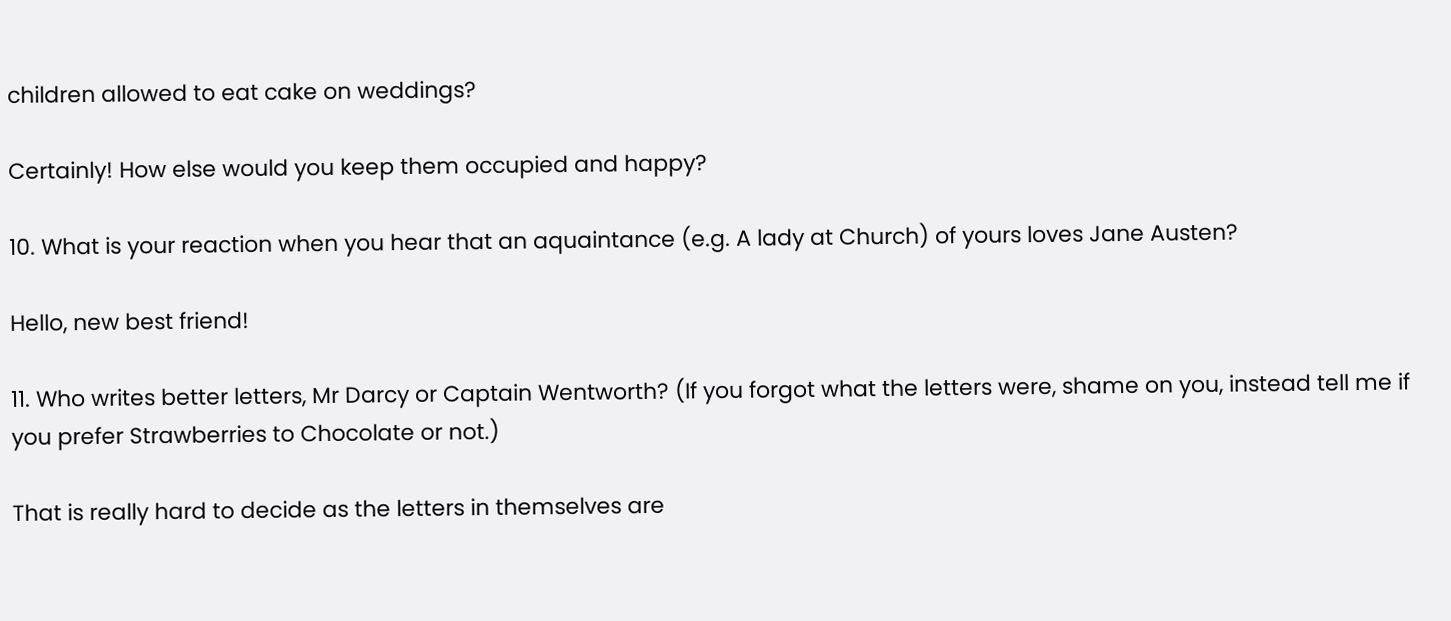children allowed to eat cake on weddings?

Certainly! How else would you keep them occupied and happy?

10. What is your reaction when you hear that an aquaintance (e.g. A lady at Church) of yours loves Jane Austen?

Hello, new best friend!

11. Who writes better letters, Mr Darcy or Captain Wentworth? (If you forgot what the letters were, shame on you, instead tell me if you prefer Strawberries to Chocolate or not.)

That is really hard to decide as the letters in themselves are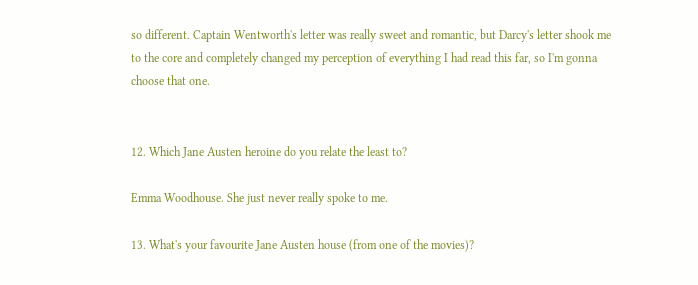so different. Captain Wentworth's letter was really sweet and romantic, but Darcy's letter shook me to the core and completely changed my perception of everything I had read this far, so I'm gonna choose that one.


12. Which Jane Austen heroine do you relate the least to?

Emma Woodhouse. She just never really spoke to me.

13. What's your favourite Jane Austen house (from one of the movies)?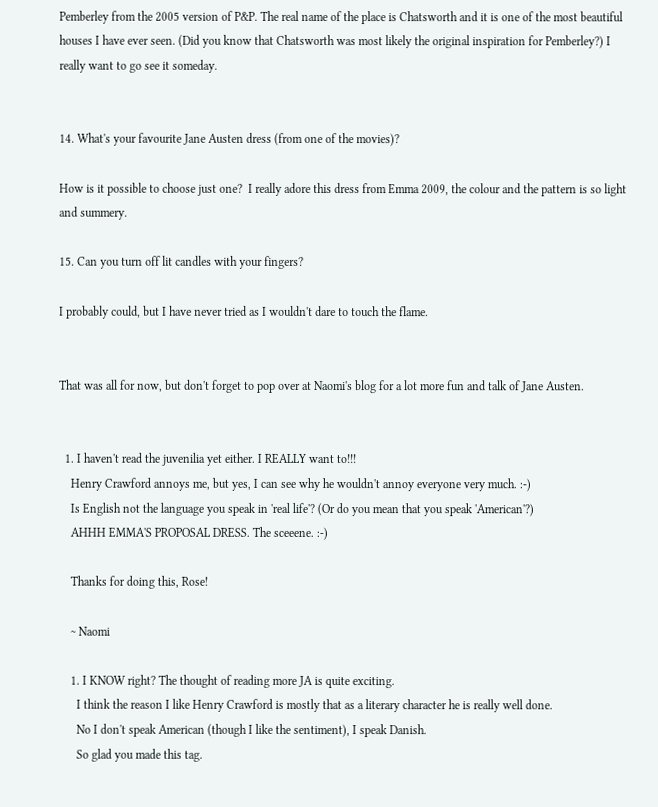Pemberley from the 2005 version of P&P. The real name of the place is Chatsworth and it is one of the most beautiful houses I have ever seen. (Did you know that Chatsworth was most likely the original inspiration for Pemberley?) I really want to go see it someday.


14. What's your favourite Jane Austen dress (from one of the movies)?

How is it possible to choose just one?  I really adore this dress from Emma 2009, the colour and the pattern is so light and summery.

15. Can you turn off lit candles with your fingers?

I probably could, but I have never tried as I wouldn't dare to touch the flame.


That was all for now, but don't forget to pop over at Naomi's blog for a lot more fun and talk of Jane Austen.


  1. I haven't read the juvenilia yet either. I REALLY want to!!!
    Henry Crawford annoys me, but yes, I can see why he wouldn't annoy everyone very much. :-)
    Is English not the language you speak in 'real life'? (Or do you mean that you speak 'American'?)
    AHHH EMMA'S PROPOSAL DRESS. The sceeene. :-)

    Thanks for doing this, Rose!

    ~ Naomi

    1. I KNOW right? The thought of reading more JA is quite exciting.
      I think the reason I like Henry Crawford is mostly that as a literary character he is really well done.
      No I don't speak American (though I like the sentiment), I speak Danish.
      So glad you made this tag.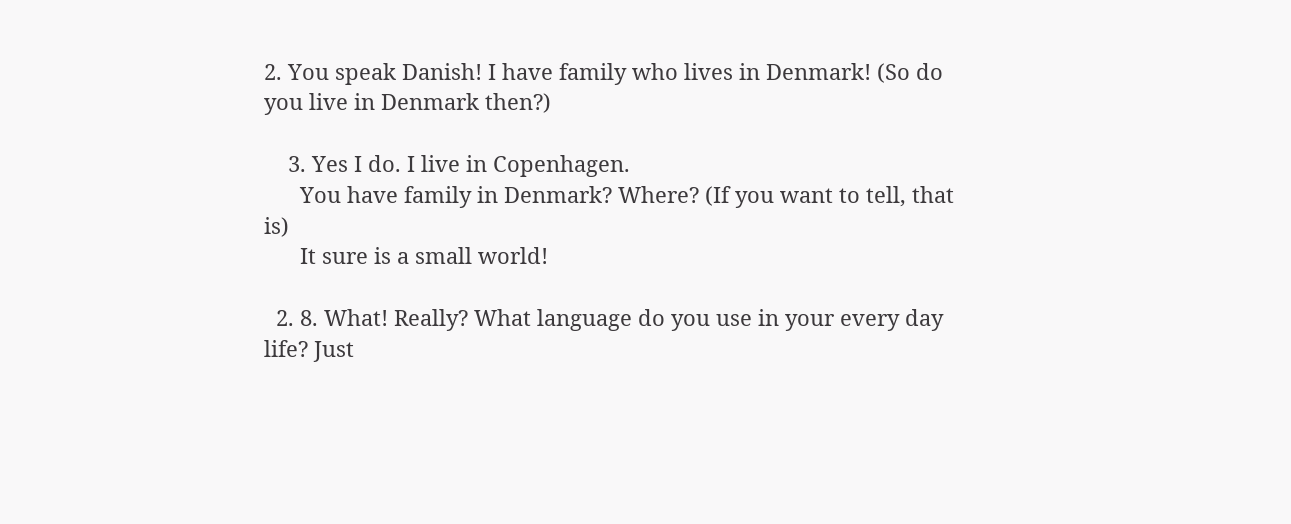2. You speak Danish! I have family who lives in Denmark! (So do you live in Denmark then?)

    3. Yes I do. I live in Copenhagen.
      You have family in Denmark? Where? (If you want to tell, that is)
      It sure is a small world!

  2. 8. What! Really? What language do you use in your every day life? Just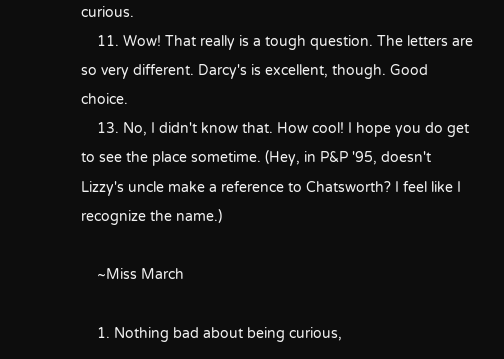curious.
    11. Wow! That really is a tough question. The letters are so very different. Darcy's is excellent, though. Good choice.
    13. No, I didn't know that. How cool! I hope you do get to see the place sometime. (Hey, in P&P '95, doesn't Lizzy's uncle make a reference to Chatsworth? I feel like I recognize the name.)

    ~Miss March

    1. Nothing bad about being curious,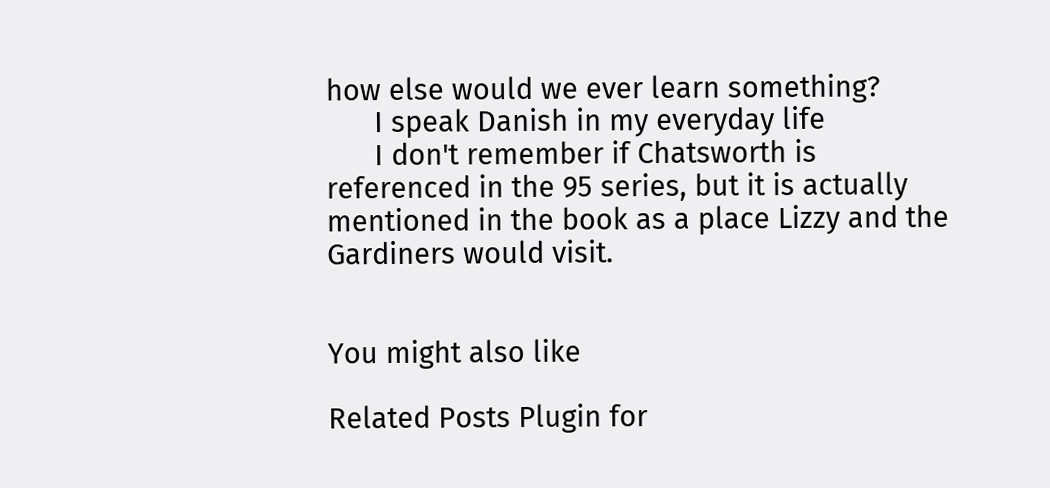how else would we ever learn something?
      I speak Danish in my everyday life
      I don't remember if Chatsworth is referenced in the 95 series, but it is actually mentioned in the book as a place Lizzy and the Gardiners would visit.


You might also like

Related Posts Plugin for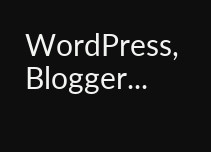WordPress, Blogger...